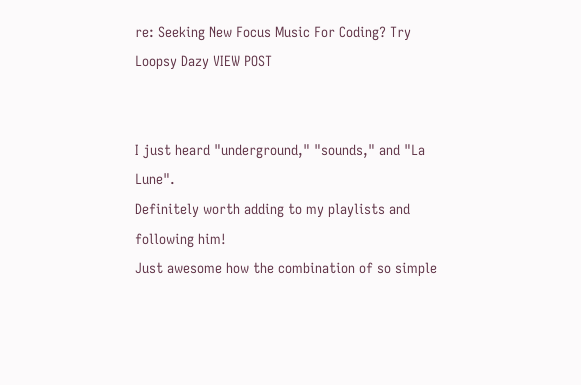re: Seeking New Focus Music For Coding? Try Loopsy Dazy VIEW POST


I just heard "underground," "sounds," and "La Lune".
Definitely worth adding to my playlists and following him!
Just awesome how the combination of so simple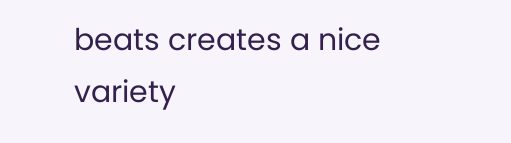beats creates a nice variety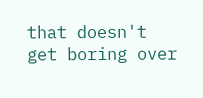that doesn't get boring over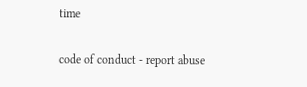time

code of conduct - report abuse